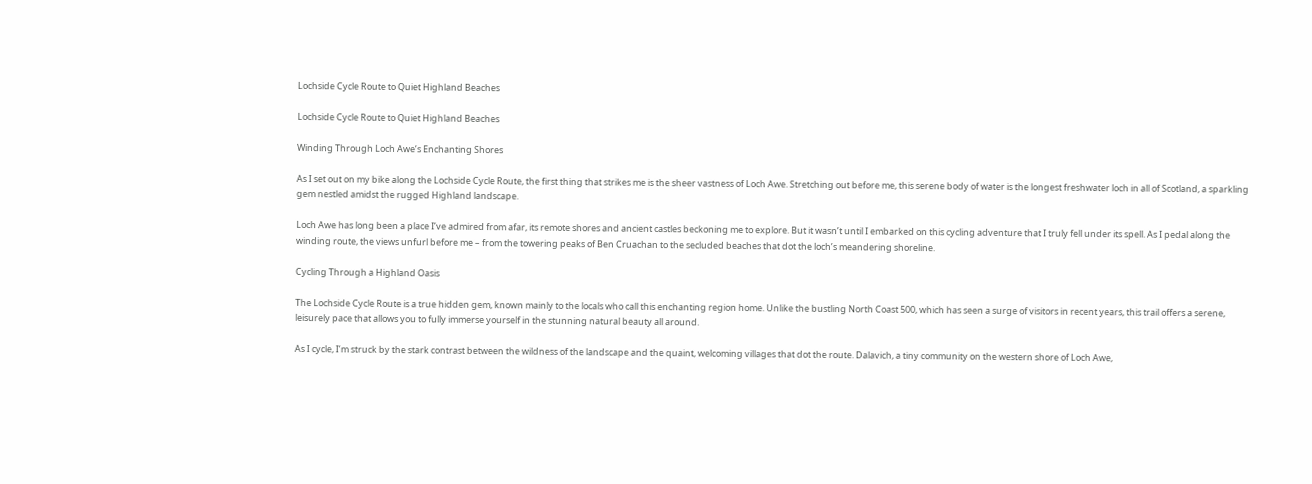Lochside Cycle Route to Quiet Highland Beaches

Lochside Cycle Route to Quiet Highland Beaches

Winding Through Loch Awe’s Enchanting Shores

As I set out on my bike along the Lochside Cycle Route, the first thing that strikes me is the sheer vastness of Loch Awe. Stretching out before me, this serene body of water is the longest freshwater loch in all of Scotland, a sparkling gem nestled amidst the rugged Highland landscape.

Loch Awe has long been a place I’ve admired from afar, its remote shores and ancient castles beckoning me to explore. But it wasn’t until I embarked on this cycling adventure that I truly fell under its spell. As I pedal along the winding route, the views unfurl before me – from the towering peaks of Ben Cruachan to the secluded beaches that dot the loch’s meandering shoreline.

Cycling Through a Highland Oasis

The Lochside Cycle Route is a true hidden gem, known mainly to the locals who call this enchanting region home. Unlike the bustling North Coast 500, which has seen a surge of visitors in recent years, this trail offers a serene, leisurely pace that allows you to fully immerse yourself in the stunning natural beauty all around.

As I cycle, I’m struck by the stark contrast between the wildness of the landscape and the quaint, welcoming villages that dot the route. Dalavich, a tiny community on the western shore of Loch Awe,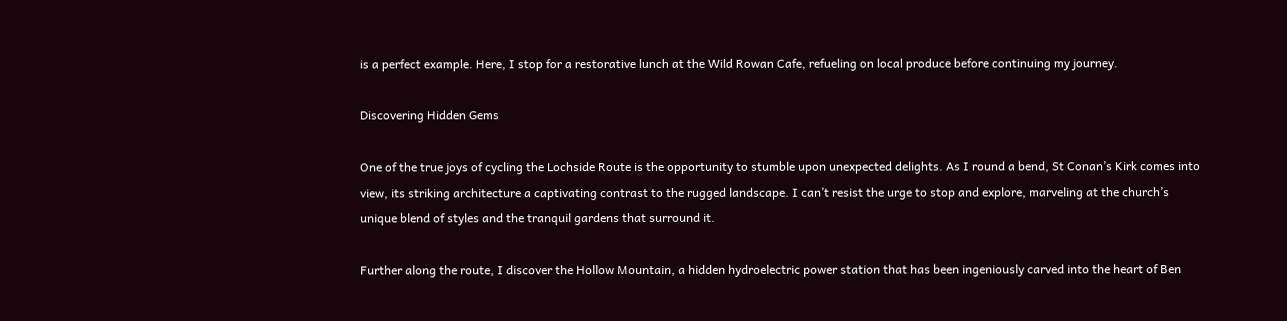is a perfect example. Here, I stop for a restorative lunch at the Wild Rowan Cafe, refueling on local produce before continuing my journey.

Discovering Hidden Gems

One of the true joys of cycling the Lochside Route is the opportunity to stumble upon unexpected delights. As I round a bend, St Conan’s Kirk comes into view, its striking architecture a captivating contrast to the rugged landscape. I can’t resist the urge to stop and explore, marveling at the church’s unique blend of styles and the tranquil gardens that surround it.

Further along the route, I discover the Hollow Mountain, a hidden hydroelectric power station that has been ingeniously carved into the heart of Ben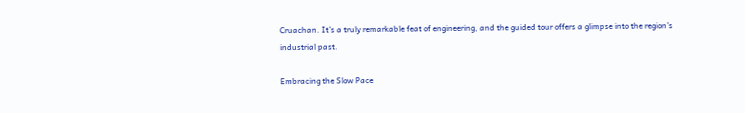Cruachan. It’s a truly remarkable feat of engineering, and the guided tour offers a glimpse into the region’s industrial past.

Embracing the Slow Pace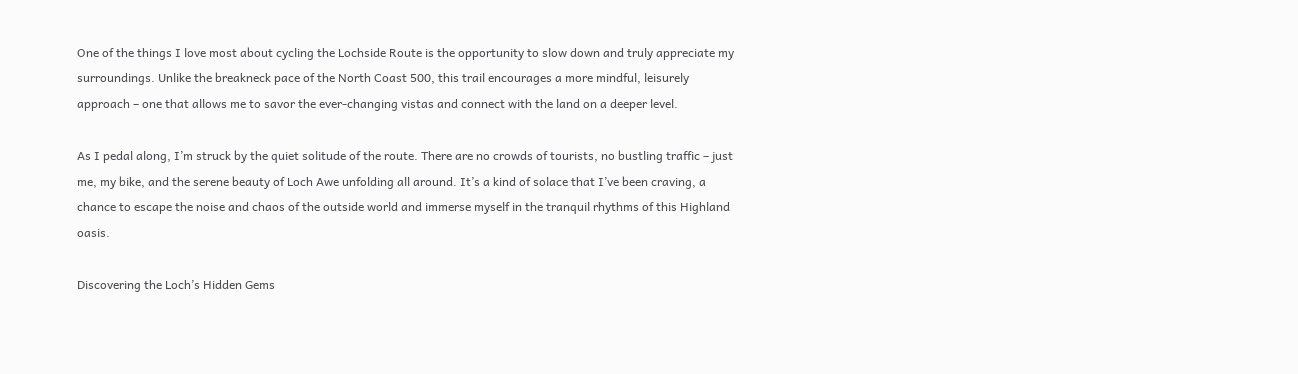One of the things I love most about cycling the Lochside Route is the opportunity to slow down and truly appreciate my surroundings. Unlike the breakneck pace of the North Coast 500, this trail encourages a more mindful, leisurely approach – one that allows me to savor the ever-changing vistas and connect with the land on a deeper level.

As I pedal along, I’m struck by the quiet solitude of the route. There are no crowds of tourists, no bustling traffic – just me, my bike, and the serene beauty of Loch Awe unfolding all around. It’s a kind of solace that I’ve been craving, a chance to escape the noise and chaos of the outside world and immerse myself in the tranquil rhythms of this Highland oasis.

Discovering the Loch’s Hidden Gems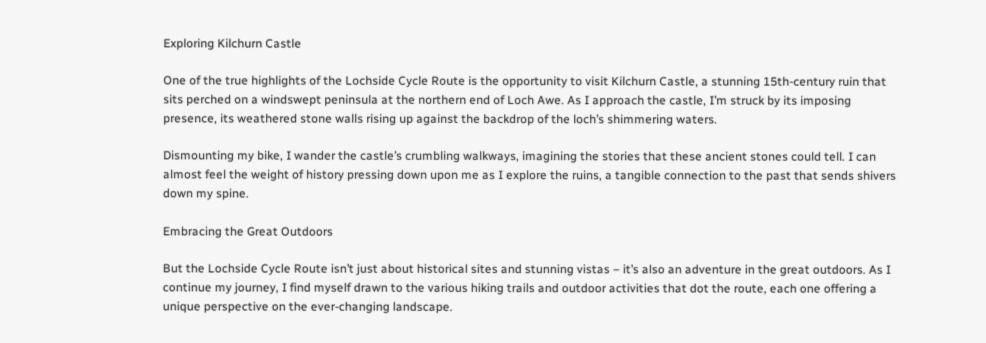Exploring Kilchurn Castle

One of the true highlights of the Lochside Cycle Route is the opportunity to visit Kilchurn Castle, a stunning 15th-century ruin that sits perched on a windswept peninsula at the northern end of Loch Awe. As I approach the castle, I’m struck by its imposing presence, its weathered stone walls rising up against the backdrop of the loch’s shimmering waters.

Dismounting my bike, I wander the castle’s crumbling walkways, imagining the stories that these ancient stones could tell. I can almost feel the weight of history pressing down upon me as I explore the ruins, a tangible connection to the past that sends shivers down my spine.

Embracing the Great Outdoors

But the Lochside Cycle Route isn’t just about historical sites and stunning vistas – it’s also an adventure in the great outdoors. As I continue my journey, I find myself drawn to the various hiking trails and outdoor activities that dot the route, each one offering a unique perspective on the ever-changing landscape.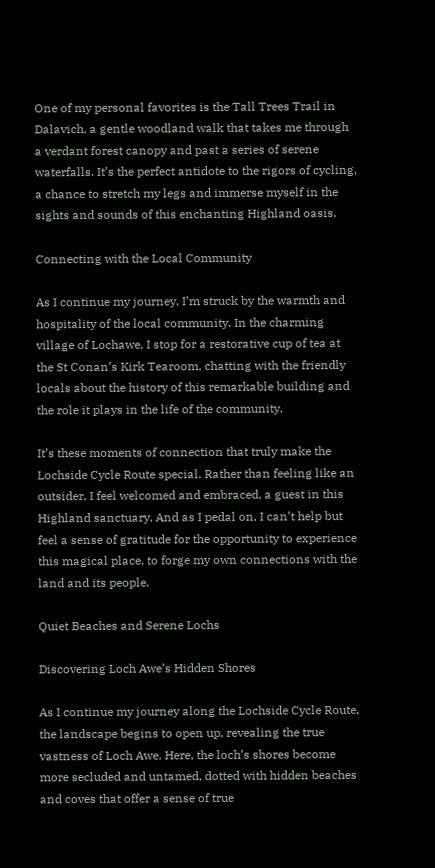One of my personal favorites is the Tall Trees Trail in Dalavich, a gentle woodland walk that takes me through a verdant forest canopy and past a series of serene waterfalls. It’s the perfect antidote to the rigors of cycling, a chance to stretch my legs and immerse myself in the sights and sounds of this enchanting Highland oasis.

Connecting with the Local Community

As I continue my journey, I’m struck by the warmth and hospitality of the local community. In the charming village of Lochawe, I stop for a restorative cup of tea at the St Conan’s Kirk Tearoom, chatting with the friendly locals about the history of this remarkable building and the role it plays in the life of the community.

It’s these moments of connection that truly make the Lochside Cycle Route special. Rather than feeling like an outsider, I feel welcomed and embraced, a guest in this Highland sanctuary. And as I pedal on, I can’t help but feel a sense of gratitude for the opportunity to experience this magical place, to forge my own connections with the land and its people.

Quiet Beaches and Serene Lochs

Discovering Loch Awe’s Hidden Shores

As I continue my journey along the Lochside Cycle Route, the landscape begins to open up, revealing the true vastness of Loch Awe. Here, the loch’s shores become more secluded and untamed, dotted with hidden beaches and coves that offer a sense of true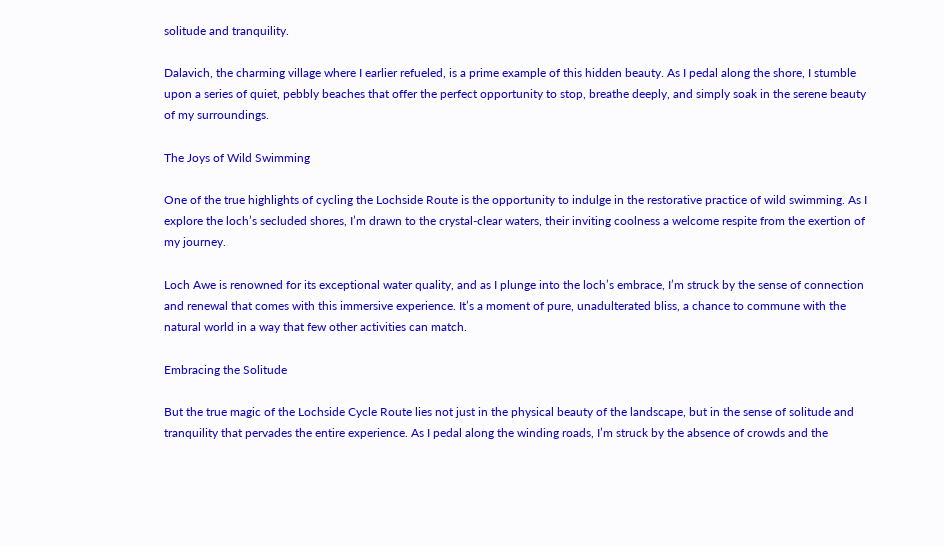solitude and tranquility.

Dalavich, the charming village where I earlier refueled, is a prime example of this hidden beauty. As I pedal along the shore, I stumble upon a series of quiet, pebbly beaches that offer the perfect opportunity to stop, breathe deeply, and simply soak in the serene beauty of my surroundings.

The Joys of Wild Swimming

One of the true highlights of cycling the Lochside Route is the opportunity to indulge in the restorative practice of wild swimming. As I explore the loch’s secluded shores, I’m drawn to the crystal-clear waters, their inviting coolness a welcome respite from the exertion of my journey.

Loch Awe is renowned for its exceptional water quality, and as I plunge into the loch’s embrace, I’m struck by the sense of connection and renewal that comes with this immersive experience. It’s a moment of pure, unadulterated bliss, a chance to commune with the natural world in a way that few other activities can match.

Embracing the Solitude

But the true magic of the Lochside Cycle Route lies not just in the physical beauty of the landscape, but in the sense of solitude and tranquility that pervades the entire experience. As I pedal along the winding roads, I’m struck by the absence of crowds and the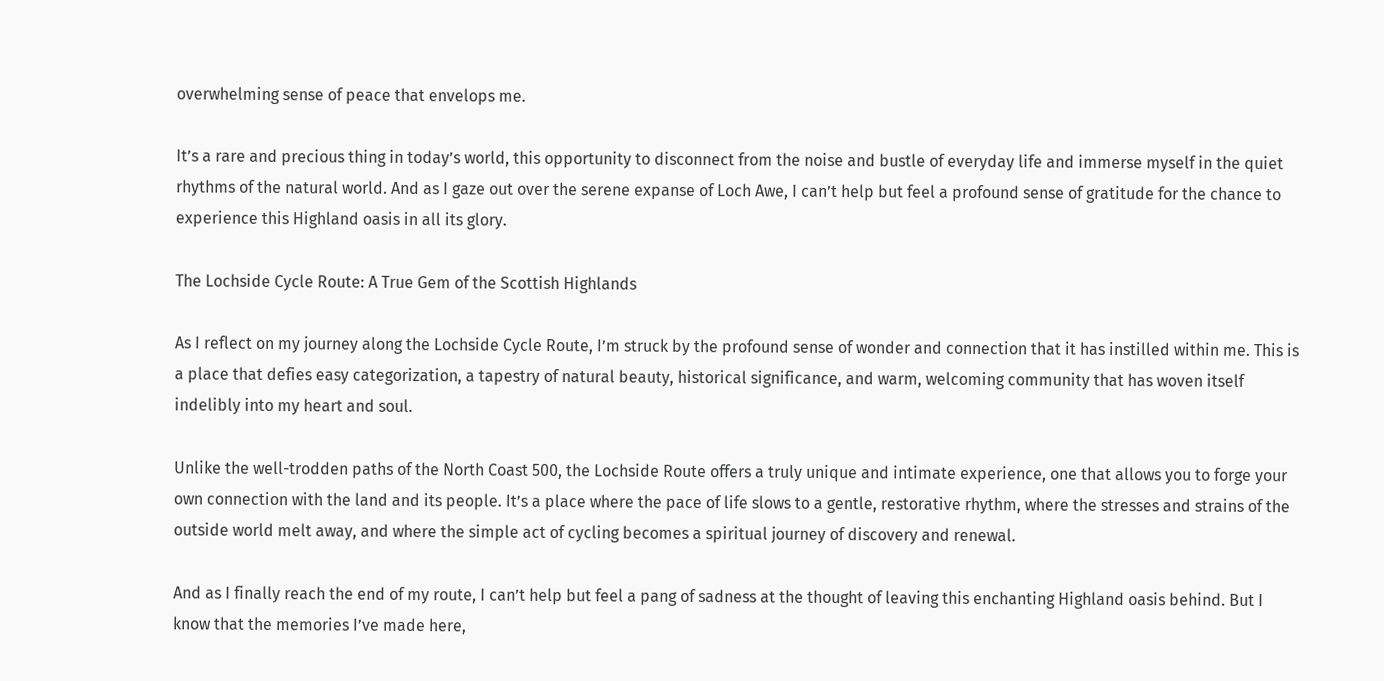overwhelming sense of peace that envelops me.

It’s a rare and precious thing in today’s world, this opportunity to disconnect from the noise and bustle of everyday life and immerse myself in the quiet rhythms of the natural world. And as I gaze out over the serene expanse of Loch Awe, I can’t help but feel a profound sense of gratitude for the chance to experience this Highland oasis in all its glory.

The Lochside Cycle Route: A True Gem of the Scottish Highlands

As I reflect on my journey along the Lochside Cycle Route, I’m struck by the profound sense of wonder and connection that it has instilled within me. This is a place that defies easy categorization, a tapestry of natural beauty, historical significance, and warm, welcoming community that has woven itself indelibly into my heart and soul.

Unlike the well-trodden paths of the North Coast 500, the Lochside Route offers a truly unique and intimate experience, one that allows you to forge your own connection with the land and its people. It’s a place where the pace of life slows to a gentle, restorative rhythm, where the stresses and strains of the outside world melt away, and where the simple act of cycling becomes a spiritual journey of discovery and renewal.

And as I finally reach the end of my route, I can’t help but feel a pang of sadness at the thought of leaving this enchanting Highland oasis behind. But I know that the memories I’ve made here,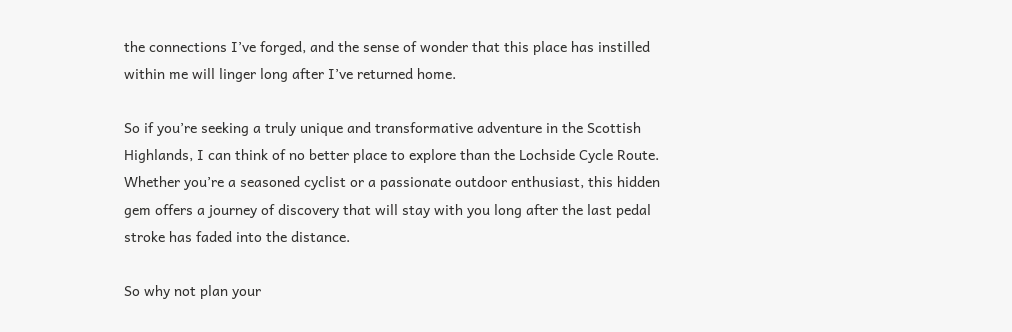the connections I’ve forged, and the sense of wonder that this place has instilled within me will linger long after I’ve returned home.

So if you’re seeking a truly unique and transformative adventure in the Scottish Highlands, I can think of no better place to explore than the Lochside Cycle Route. Whether you’re a seasoned cyclist or a passionate outdoor enthusiast, this hidden gem offers a journey of discovery that will stay with you long after the last pedal stroke has faded into the distance.

So why not plan your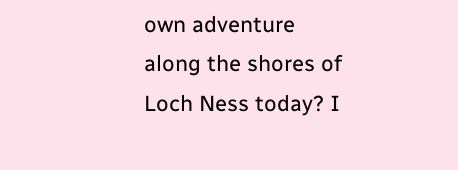own adventure along the shores of Loch Ness today? I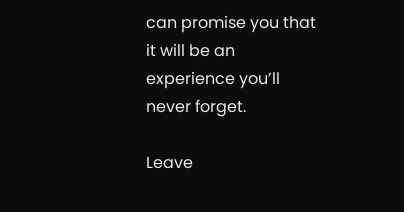can promise you that it will be an experience you’ll never forget.

Leave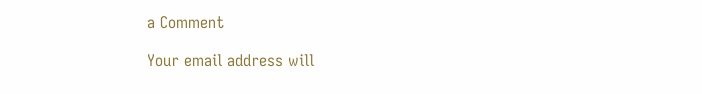a Comment

Your email address will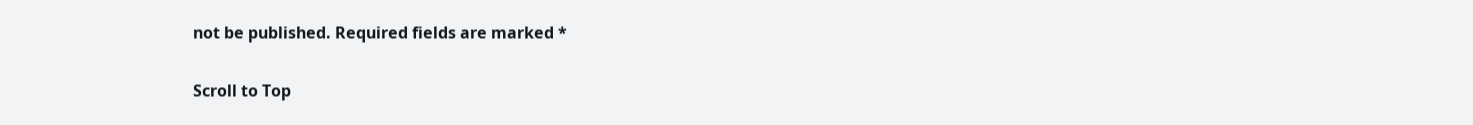not be published. Required fields are marked *

Scroll to Top